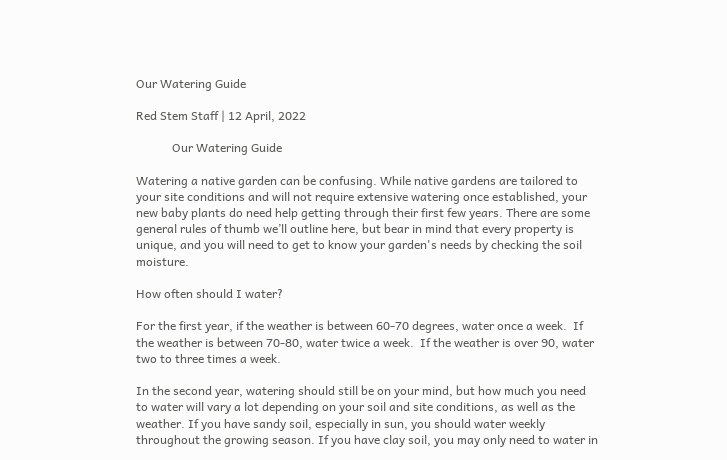Our Watering Guide

Red Stem Staff | 12 April, 2022

            Our Watering Guide

Watering a native garden can be confusing. While native gardens are tailored to your site conditions and will not require extensive watering once established, your new baby plants do need help getting through their first few years. There are some general rules of thumb we’ll outline here, but bear in mind that every property is unique, and you will need to get to know your garden's needs by checking the soil moisture.

How often should I water?

For the first year, if the weather is between 60-70 degrees, water once a week.  If the weather is between 70-80, water twice a week.  If the weather is over 90, water two to three times a week.

In the second year, watering should still be on your mind, but how much you need to water will vary a lot depending on your soil and site conditions, as well as the weather. If you have sandy soil, especially in sun, you should water weekly throughout the growing season. If you have clay soil, you may only need to water in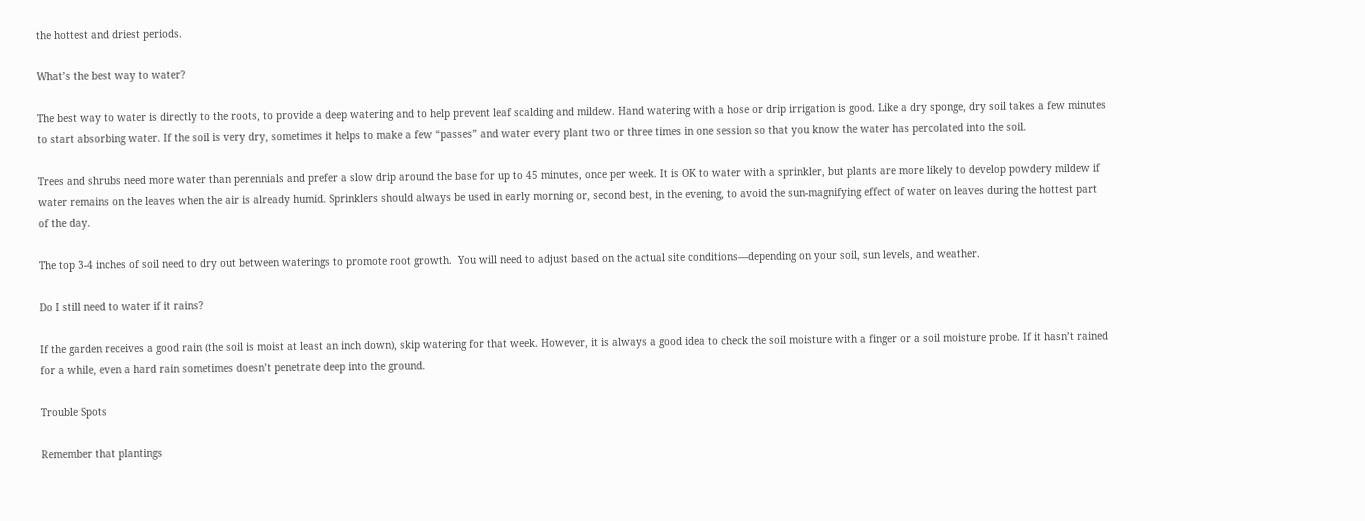the hottest and driest periods.

What’s the best way to water?

The best way to water is directly to the roots, to provide a deep watering and to help prevent leaf scalding and mildew. Hand watering with a hose or drip irrigation is good. Like a dry sponge, dry soil takes a few minutes to start absorbing water. If the soil is very dry, sometimes it helps to make a few “passes” and water every plant two or three times in one session so that you know the water has percolated into the soil.

Trees and shrubs need more water than perennials and prefer a slow drip around the base for up to 45 minutes, once per week. It is OK to water with a sprinkler, but plants are more likely to develop powdery mildew if water remains on the leaves when the air is already humid. Sprinklers should always be used in early morning or, second best, in the evening, to avoid the sun-magnifying effect of water on leaves during the hottest part of the day.

The top 3-4 inches of soil need to dry out between waterings to promote root growth.  You will need to adjust based on the actual site conditions—depending on your soil, sun levels, and weather.

Do I still need to water if it rains?

If the garden receives a good rain (the soil is moist at least an inch down), skip watering for that week. However, it is always a good idea to check the soil moisture with a finger or a soil moisture probe. If it hasn’t rained for a while, even a hard rain sometimes doesn’t penetrate deep into the ground.

Trouble Spots

Remember that plantings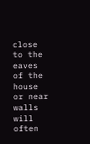close to the eaves of the house or near walls will often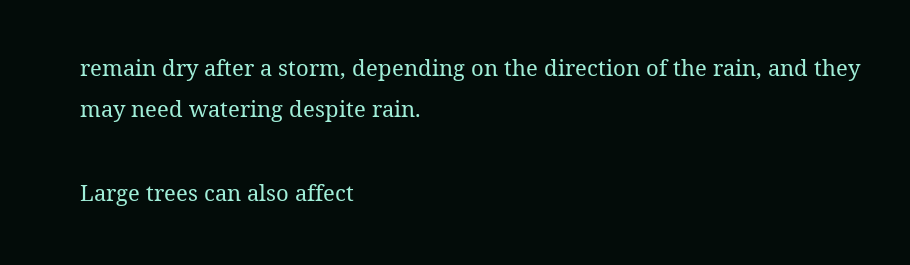remain dry after a storm, depending on the direction of the rain, and they may need watering despite rain.

Large trees can also affect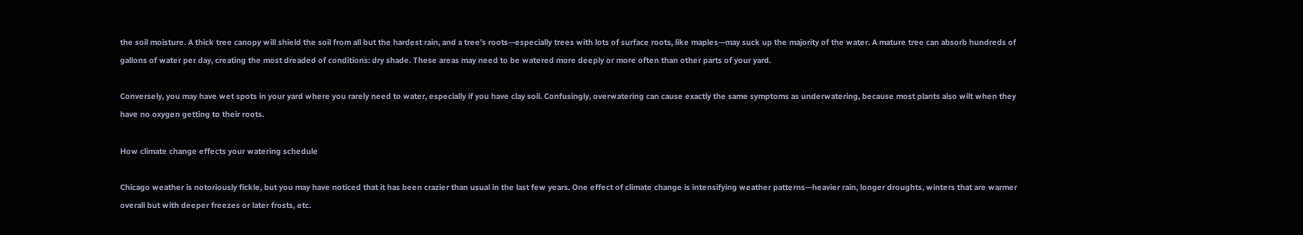the soil moisture. A thick tree canopy will shield the soil from all but the hardest rain, and a tree’s roots—especially trees with lots of surface roots, like maples—may suck up the majority of the water. A mature tree can absorb hundreds of gallons of water per day, creating the most dreaded of conditions: dry shade. These areas may need to be watered more deeply or more often than other parts of your yard.

Conversely, you may have wet spots in your yard where you rarely need to water, especially if you have clay soil. Confusingly, overwatering can cause exactly the same symptoms as underwatering, because most plants also wilt when they have no oxygen getting to their roots.

How climate change effects your watering schedule

Chicago weather is notoriously fickle, but you may have noticed that it has been crazier than usual in the last few years. One effect of climate change is intensifying weather patterns—heavier rain, longer droughts, winters that are warmer overall but with deeper freezes or later frosts, etc.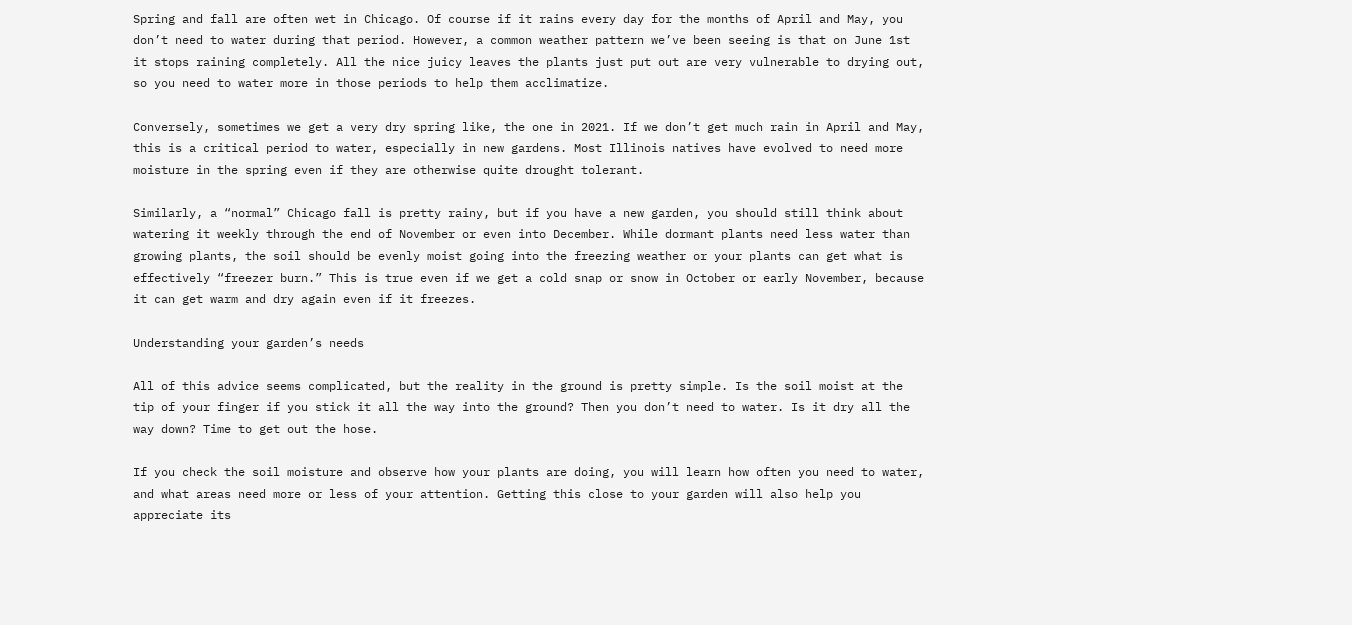Spring and fall are often wet in Chicago. Of course if it rains every day for the months of April and May, you don’t need to water during that period. However, a common weather pattern we’ve been seeing is that on June 1st it stops raining completely. All the nice juicy leaves the plants just put out are very vulnerable to drying out, so you need to water more in those periods to help them acclimatize.

Conversely, sometimes we get a very dry spring like, the one in 2021. If we don’t get much rain in April and May, this is a critical period to water, especially in new gardens. Most Illinois natives have evolved to need more moisture in the spring even if they are otherwise quite drought tolerant.

Similarly, a “normal” Chicago fall is pretty rainy, but if you have a new garden, you should still think about watering it weekly through the end of November or even into December. While dormant plants need less water than growing plants, the soil should be evenly moist going into the freezing weather or your plants can get what is effectively “freezer burn.” This is true even if we get a cold snap or snow in October or early November, because it can get warm and dry again even if it freezes.

Understanding your garden’s needs

All of this advice seems complicated, but the reality in the ground is pretty simple. Is the soil moist at the tip of your finger if you stick it all the way into the ground? Then you don’t need to water. Is it dry all the way down? Time to get out the hose.

If you check the soil moisture and observe how your plants are doing, you will learn how often you need to water, and what areas need more or less of your attention. Getting this close to your garden will also help you appreciate its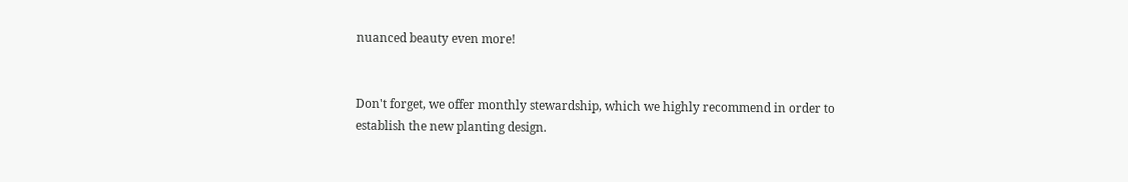nuanced beauty even more!


Don't forget, we offer monthly stewardship, which we highly recommend in order to establish the new planting design.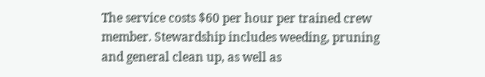The service costs $60 per hour per trained crew member. Stewardship includes weeding, pruning and general clean up, as well as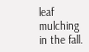leaf mulching in the fall.